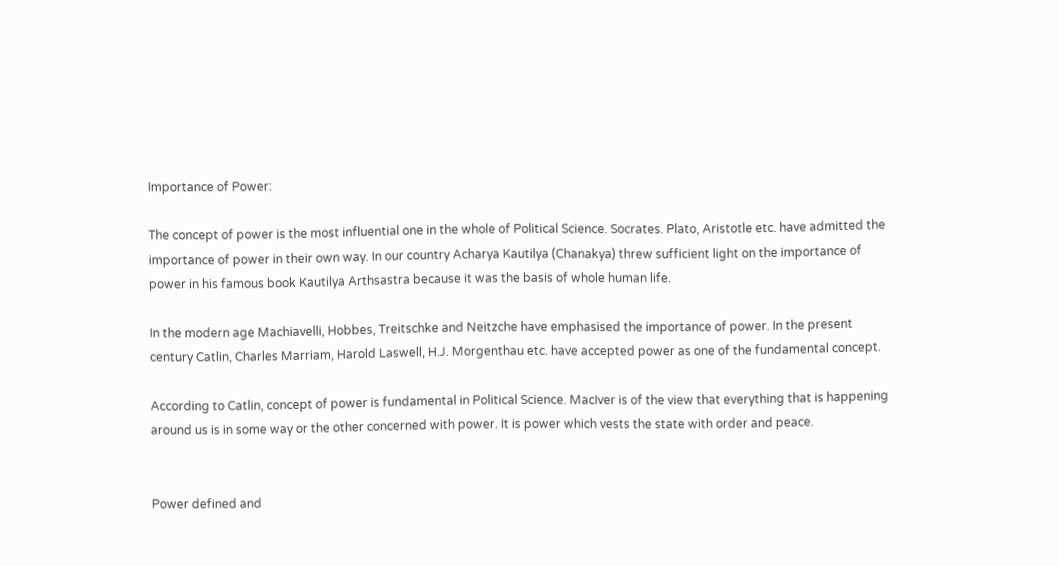Importance of Power:

The concept of power is the most influential one in the whole of Political Science. Socrates. Plato, Aristotle etc. have admitted the importance of power in their own way. In our country Acharya Kautilya (Chanakya) threw sufficient light on the importance of power in his famous book Kautilya Arthsastra because it was the basis of whole human life.

In the modern age Machiavelli, Hobbes, Treitschke and Neitzche have emphasised the importance of power. In the present century Catlin, Charles Marriam, Harold Laswell, H.J. Morgenthau etc. have accepted power as one of the fundamental concept.

According to Catlin, concept of power is fundamental in Political Science. MacIver is of the view that everything that is happening around us is in some way or the other concerned with power. It is power which vests the state with order and peace.


Power defined and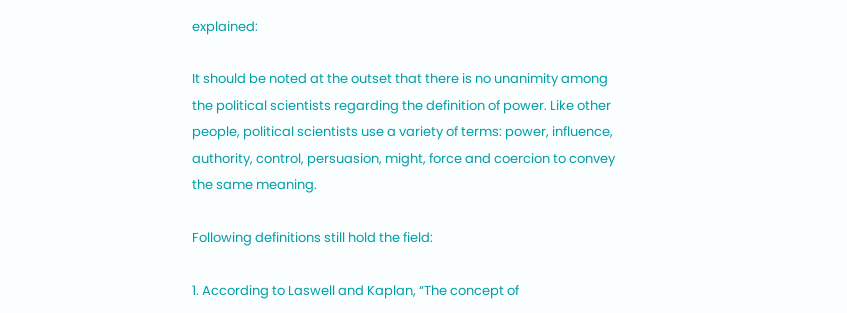explained:

It should be noted at the outset that there is no unanimity among the political scientists regarding the definition of power. Like other people, political scientists use a variety of terms: power, influence, authority, control, persuasion, might, force and coercion to convey the same meaning.

Following definitions still hold the field:

1. According to Laswell and Kaplan, “The concept of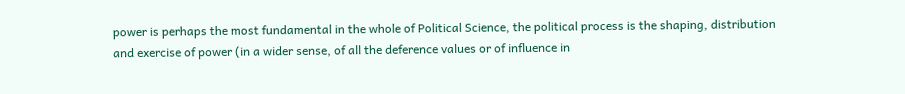power is perhaps the most fundamental in the whole of Political Science, the political process is the shaping, distribution and exercise of power (in a wider sense, of all the deference values or of influence in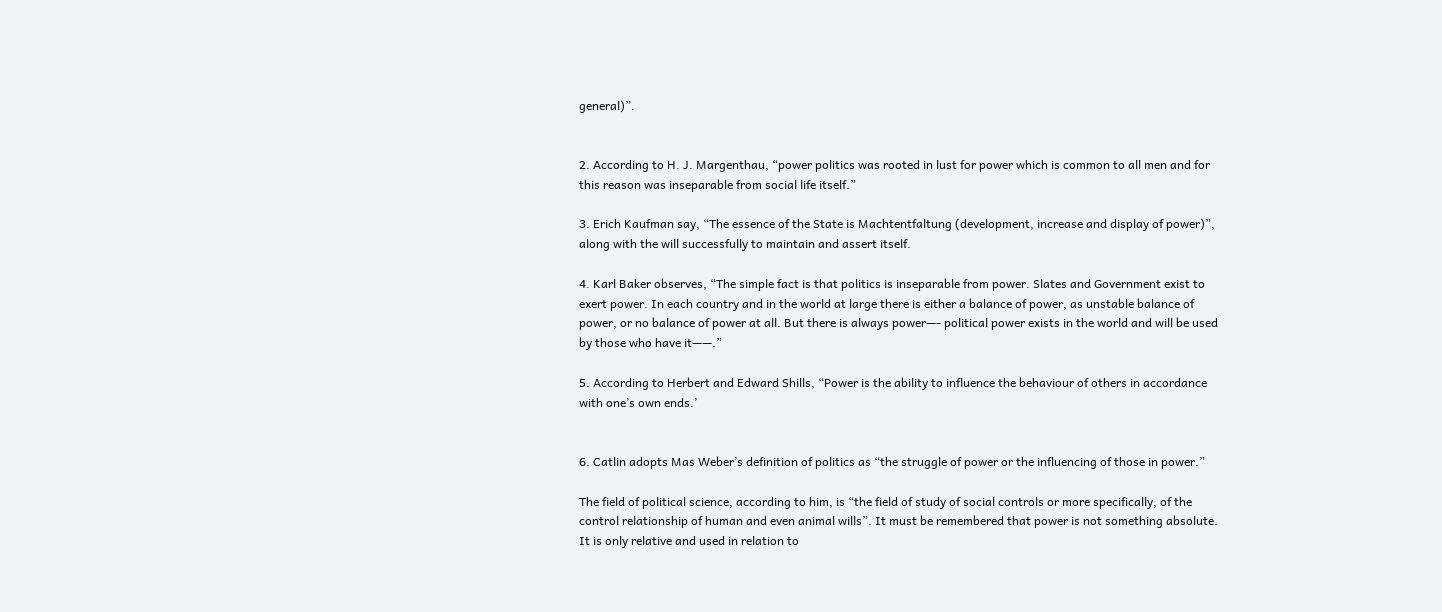general)”.


2. According to H. J. Margenthau, “power politics was rooted in lust for power which is common to all men and for this reason was inseparable from social life itself.”

3. Erich Kaufman say, “The essence of the State is Machtentfaltung (development, increase and display of power)”, along with the will successfully to maintain and assert itself.

4. Karl Baker observes, “The simple fact is that politics is inseparable from power. Slates and Government exist to exert power. In each country and in the world at large there is either a balance of power, as unstable balance of power, or no balance of power at all. But there is always power—- political power exists in the world and will be used by those who have it——.”

5. According to Herbert and Edward Shills, “Power is the ability to influence the behaviour of others in accordance with one’s own ends.’


6. Catlin adopts Mas Weber’s definition of politics as “the struggle of power or the influencing of those in power.”

The field of political science, according to him, is “the field of study of social controls or more specifically, of the control relationship of human and even animal wills”. It must be remembered that power is not something absolute. It is only relative and used in relation to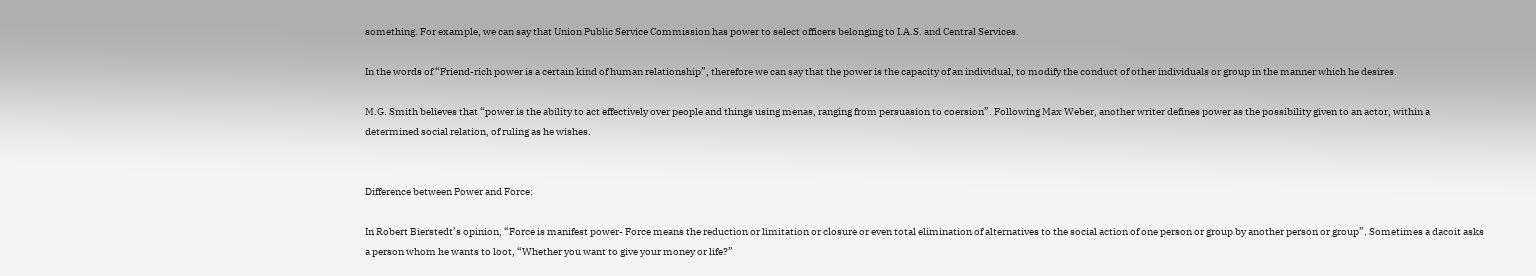something. For example, we can say that Union Public Service Commission has power to select officers belonging to I.A.S. and Central Services.

In the words of “Friend-rich power is a certain kind of human relationship”, therefore we can say that the power is the capacity of an individual, to modify the conduct of other individuals or group in the manner which he desires.

M.G. Smith believes that “power is the ability to act effectively over people and things using menas, ranging from persuasion to coersion”. Following Max Weber, another writer defines power as the possibility given to an actor, within a determined social relation, of ruling as he wishes.


Difference between Power and Force:

In Robert Bierstedt’s opinion, “Force is manifest power- Force means the reduction or limitation or closure or even total elimination of alternatives to the social action of one person or group by another person or group”. Sometimes a dacoit asks a person whom he wants to loot, “Whether you want to give your money or life?”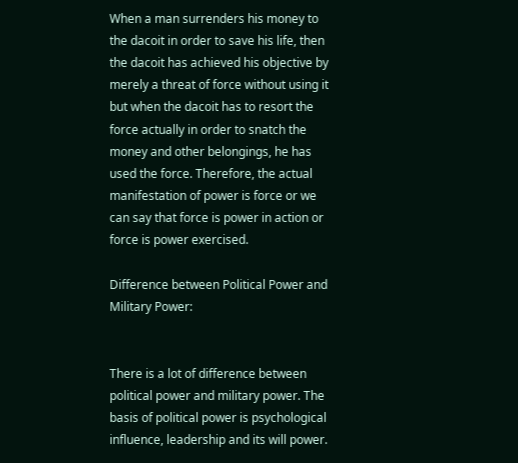When a man surrenders his money to the dacoit in order to save his life, then the dacoit has achieved his objective by merely a threat of force without using it but when the dacoit has to resort the force actually in order to snatch the money and other belongings, he has used the force. Therefore, the actual manifestation of power is force or we can say that force is power in action or force is power exercised.

Difference between Political Power and Military Power:


There is a lot of difference between political power and military power. The basis of political power is psychological influence, leadership and its will power.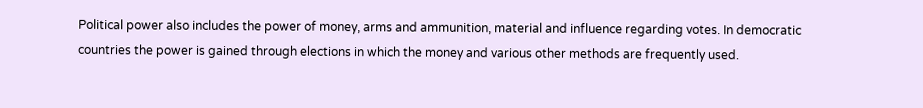Political power also includes the power of money, arms and ammunition, material and influence regarding votes. In democratic countries the power is gained through elections in which the money and various other methods are frequently used.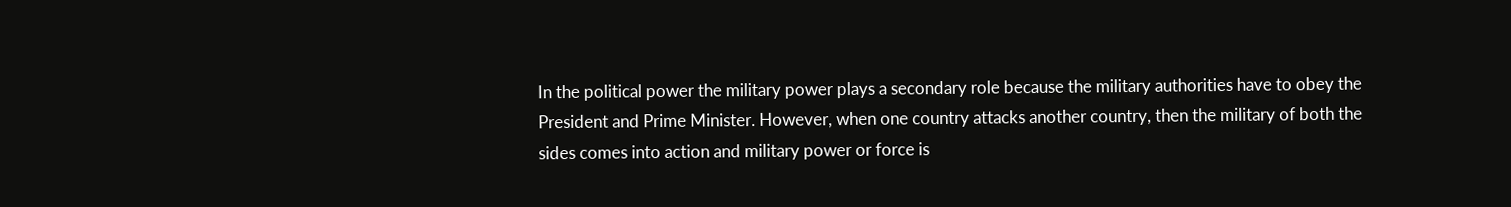In the political power the military power plays a secondary role because the military authorities have to obey the President and Prime Minister. However, when one country attacks another country, then the military of both the sides comes into action and military power or force is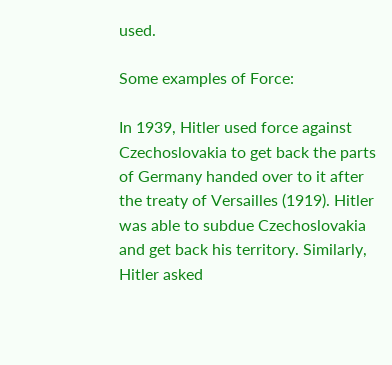used.

Some examples of Force:

In 1939, Hitler used force against Czechoslovakia to get back the parts of Germany handed over to it after the treaty of Versailles (1919). Hitler was able to subdue Czechoslovakia and get back his territory. Similarly, Hitler asked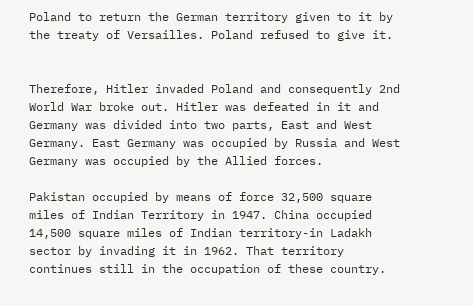Poland to return the German territory given to it by the treaty of Versailles. Poland refused to give it.


Therefore, Hitler invaded Poland and consequently 2nd World War broke out. Hitler was defeated in it and Germany was divided into two parts, East and West Germany. East Germany was occupied by Russia and West Germany was occupied by the Allied forces.

Pakistan occupied by means of force 32,500 square miles of Indian Territory in 1947. China occupied 14,500 square miles of Indian territory-in Ladakh sector by invading it in 1962. That territory continues still in the occupation of these country.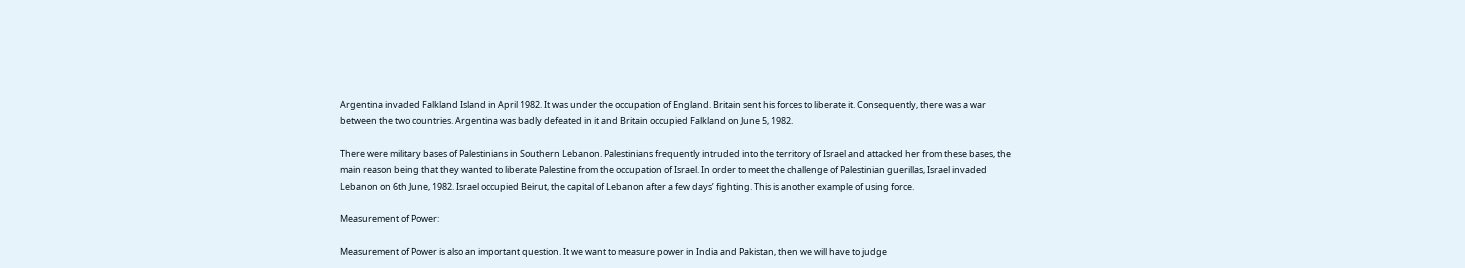Argentina invaded Falkland Island in April 1982. It was under the occupation of England. Britain sent his forces to liberate it. Consequently, there was a war between the two countries. Argentina was badly defeated in it and Britain occupied Falkland on June 5, 1982.

There were military bases of Palestinians in Southern Lebanon. Palestinians frequently intruded into the territory of Israel and attacked her from these bases, the main reason being that they wanted to liberate Palestine from the occupation of Israel. In order to meet the challenge of Palestinian guerillas, Israel invaded Lebanon on 6th June, 1982. Israel occupied Beirut, the capital of Lebanon after a few days’ fighting. This is another example of using force.

Measurement of Power:

Measurement of Power is also an important question. It we want to measure power in India and Pakistan, then we will have to judge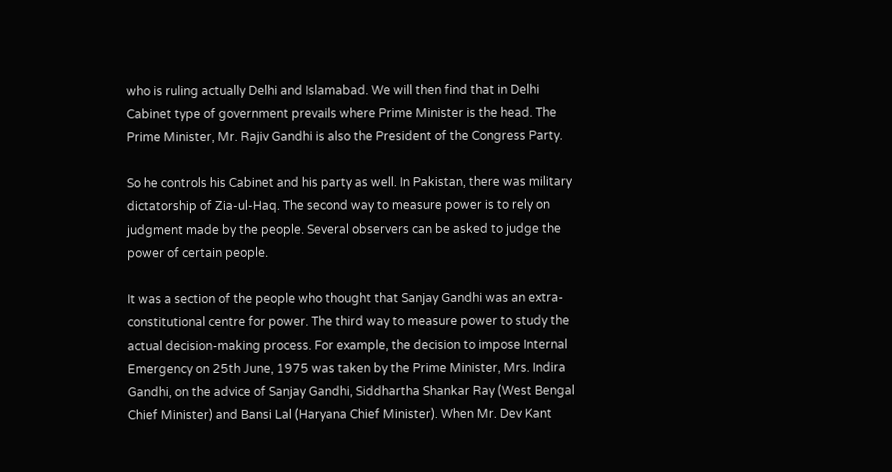who is ruling actually Delhi and Islamabad. We will then find that in Delhi Cabinet type of government prevails where Prime Minister is the head. The Prime Minister, Mr. Rajiv Gandhi is also the President of the Congress Party.

So he controls his Cabinet and his party as well. In Pakistan, there was military dictatorship of Zia-ul-Haq. The second way to measure power is to rely on judgment made by the people. Several observers can be asked to judge the power of certain people.

It was a section of the people who thought that Sanjay Gandhi was an extra-constitutional centre for power. The third way to measure power to study the actual decision-making process. For example, the decision to impose Internal Emergency on 25th June, 1975 was taken by the Prime Minister, Mrs. Indira Gandhi, on the advice of Sanjay Gandhi, Siddhartha Shankar Ray (West Bengal Chief Minister) and Bansi Lal (Haryana Chief Minister). When Mr. Dev Kant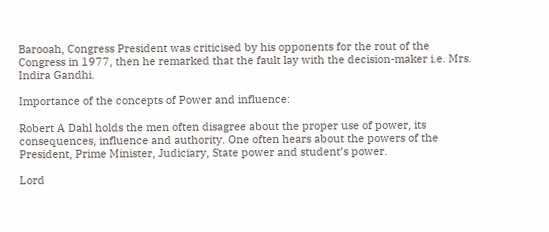Barooah, Congress President was criticised by his opponents for the rout of the Congress in 1977, then he remarked that the fault lay with the decision-maker i.e. Mrs. Indira Gandhi.

Importance of the concepts of Power and influence:

Robert A Dahl holds the men often disagree about the proper use of power, its consequences, influence and authority. One often hears about the powers of the President, Prime Minister, Judiciary, State power and student’s power.

Lord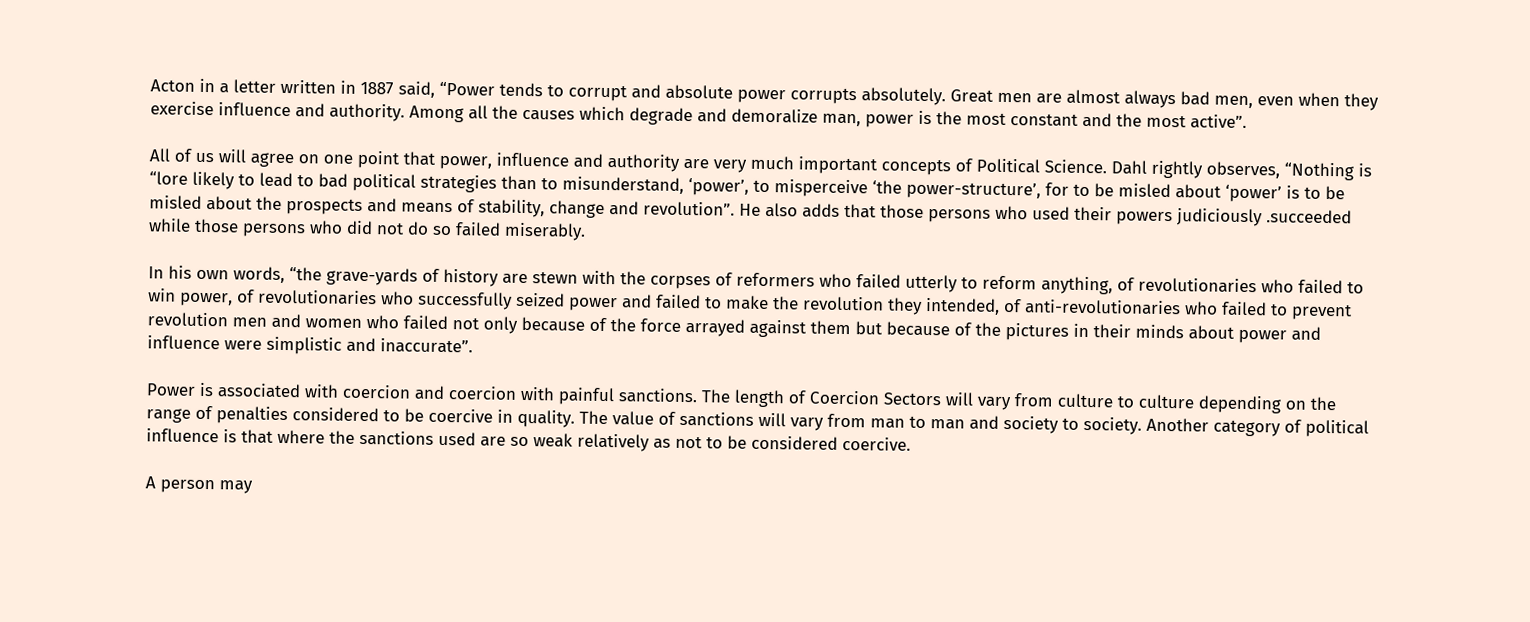Acton in a letter written in 1887 said, “Power tends to corrupt and absolute power corrupts absolutely. Great men are almost always bad men, even when they exercise influence and authority. Among all the causes which degrade and demoralize man, power is the most constant and the most active”.

All of us will agree on one point that power, influence and authority are very much important concepts of Political Science. Dahl rightly observes, “Nothing is “lore likely to lead to bad political strategies than to misunderstand, ‘power’, to misperceive ‘the power-structure’, for to be misled about ‘power’ is to be misled about the prospects and means of stability, change and revolution”. He also adds that those persons who used their powers judiciously .succeeded while those persons who did not do so failed miserably.

In his own words, “the grave-yards of history are stewn with the corpses of reformers who failed utterly to reform anything, of revolutionaries who failed to win power, of revolutionaries who successfully seized power and failed to make the revolution they intended, of anti-revolutionaries who failed to prevent revolution men and women who failed not only because of the force arrayed against them but because of the pictures in their minds about power and influence were simplistic and inaccurate”.

Power is associated with coercion and coercion with painful sanctions. The length of Coercion Sectors will vary from culture to culture depending on the range of penalties considered to be coercive in quality. The value of sanctions will vary from man to man and society to society. Another category of political influence is that where the sanctions used are so weak relatively as not to be considered coercive.

A person may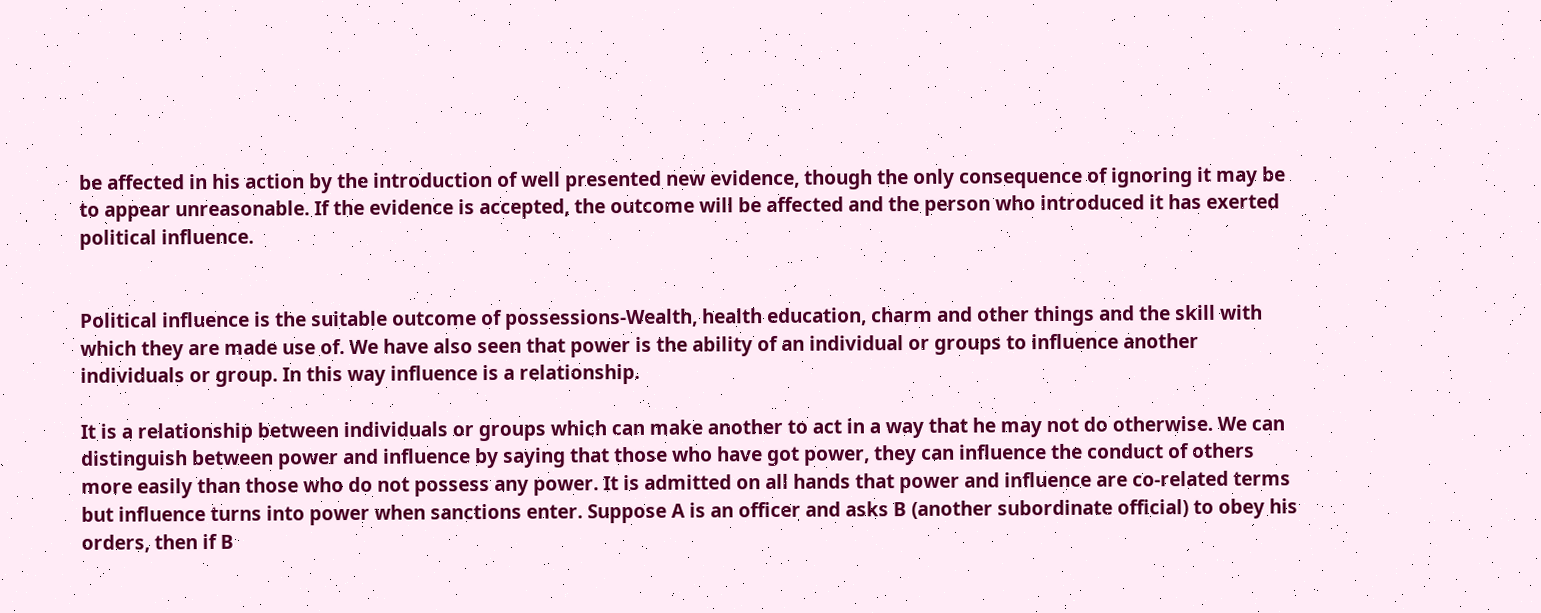be affected in his action by the introduction of well presented new evidence, though the only consequence of ignoring it may be to appear unreasonable. If the evidence is accepted, the outcome will be affected and the person who introduced it has exerted political influence.


Political influence is the suitable outcome of possessions-Wealth, health education, charm and other things and the skill with which they are made use of. We have also seen that power is the ability of an individual or groups to influence another individuals or group. In this way influence is a relationship.

It is a relationship between individuals or groups which can make another to act in a way that he may not do otherwise. We can distinguish between power and influence by saying that those who have got power, they can influence the conduct of others more easily than those who do not possess any power. It is admitted on all hands that power and influence are co-related terms but influence turns into power when sanctions enter. Suppose A is an officer and asks B (another subordinate official) to obey his orders, then if B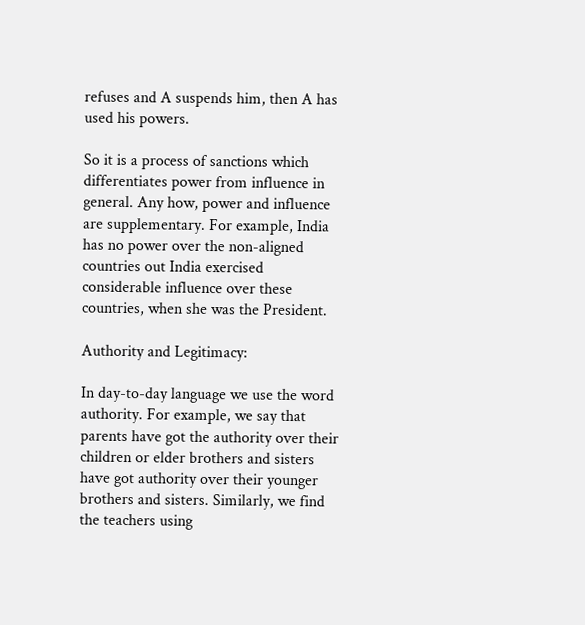refuses and A suspends him, then A has used his powers.

So it is a process of sanctions which differentiates power from influence in general. Any how, power and influence are supplementary. For example, India has no power over the non-aligned countries out India exercised considerable influence over these countries, when she was the President.

Authority and Legitimacy:

In day-to-day language we use the word authority. For example, we say that parents have got the authority over their children or elder brothers and sisters have got authority over their younger brothers and sisters. Similarly, we find the teachers using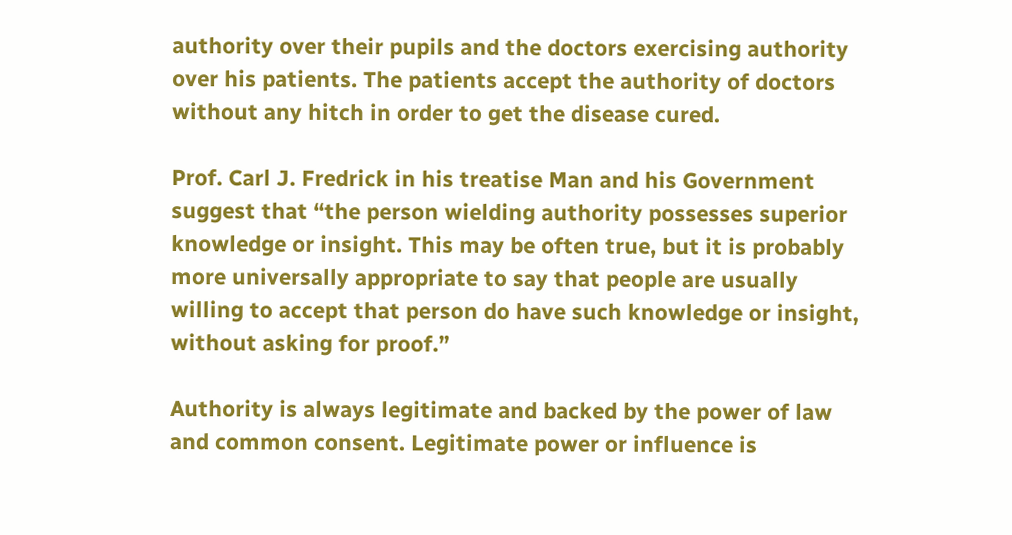authority over their pupils and the doctors exercising authority over his patients. The patients accept the authority of doctors without any hitch in order to get the disease cured.

Prof. Carl J. Fredrick in his treatise Man and his Government suggest that “the person wielding authority possesses superior knowledge or insight. This may be often true, but it is probably more universally appropriate to say that people are usually willing to accept that person do have such knowledge or insight, without asking for proof.”

Authority is always legitimate and backed by the power of law and common consent. Legitimate power or influence is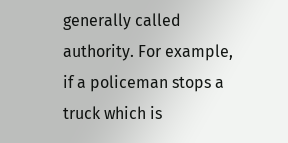generally called authority. For example, if a policeman stops a truck which is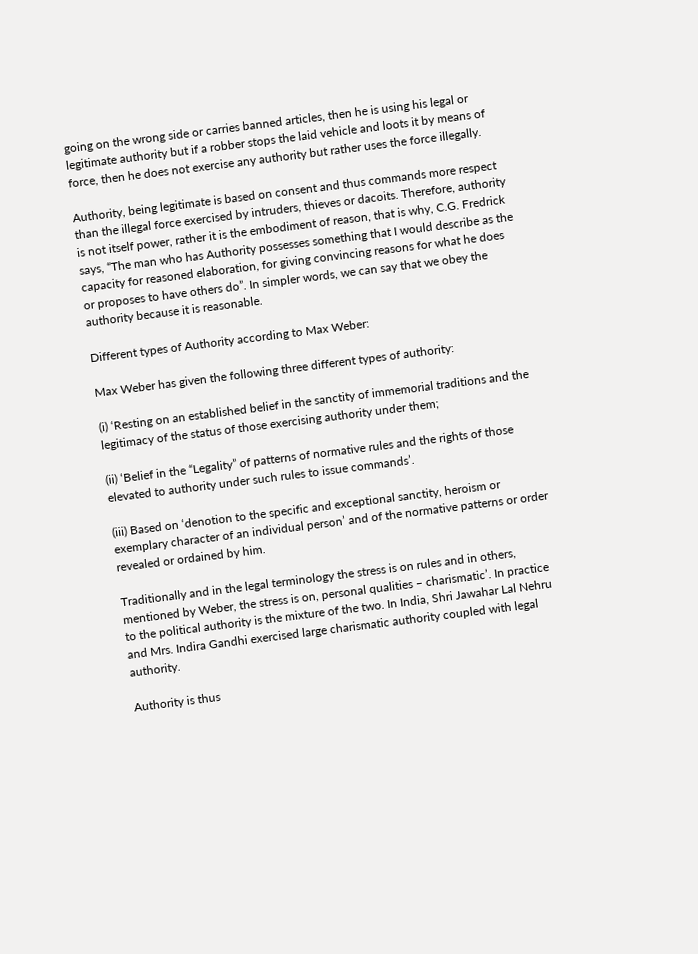going on the wrong side or carries banned articles, then he is using his legal or legitimate authority but if a robber stops the laid vehicle and loots it by means of force, then he does not exercise any authority but rather uses the force illegally.

Authority, being legitimate is based on consent and thus commands more respect than the illegal force exercised by intruders, thieves or dacoits. Therefore, authority is not itself power, rather it is the embodiment of reason, that is why, C.G. Fredrick says, “The man who has Authority possesses something that I would describe as the capacity for reasoned elaboration, for giving convincing reasons for what he does or proposes to have others do”. In simpler words, we can say that we obey the authority because it is reasonable.

Different types of Authority according to Max Weber:

Max Weber has given the following three different types of authority:

(i) ‘Resting on an established belief in the sanctity of immemorial traditions and the legitimacy of the status of those exercising authority under them;

(ii) ‘Belief in the “Legality” of patterns of normative rules and the rights of those elevated to authority under such rules to issue commands’.

(iii) Based on ‘denotion to the specific and exceptional sanctity, heroism or exemplary character of an individual person’ and of the normative patterns or order revealed or ordained by him.

Traditionally and in the legal terminology the stress is on rules and in others, mentioned by Weber, the stress is on, personal qualities – charismatic’. In practice to the political authority is the mixture of the two. In India, Shri Jawahar Lal Nehru and Mrs. Indira Gandhi exercised large charismatic authority coupled with legal authority.

Authority is thus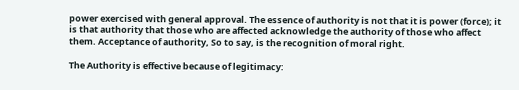power exercised with general approval. The essence of authority is not that it is power (force); it is that authority that those who are affected acknowledge the authority of those who affect them. Acceptance of authority, So to say, is the recognition of moral right.

The Authority is effective because of legitimacy: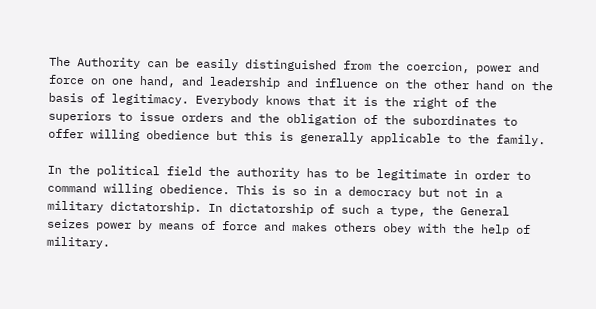The Authority can be easily distinguished from the coercion, power and force on one hand, and leadership and influence on the other hand on the basis of legitimacy. Everybody knows that it is the right of the superiors to issue orders and the obligation of the subordinates to offer willing obedience but this is generally applicable to the family.

In the political field the authority has to be legitimate in order to command willing obedience. This is so in a democracy but not in a military dictatorship. In dictatorship of such a type, the General seizes power by means of force and makes others obey with the help of military.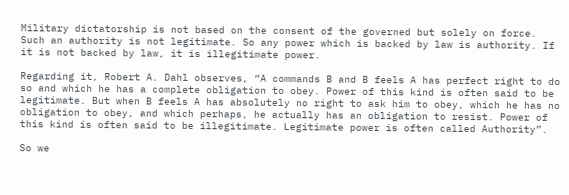Military dictatorship is not based on the consent of the governed but solely on force. Such an authority is not legitimate. So any power which is backed by law is authority. If it is not backed by law, it is illegitimate power.

Regarding it, Robert A. Dahl observes, “A commands B and B feels A has perfect right to do so and which he has a complete obligation to obey. Power of this kind is often said to be legitimate. But when B feels A has absolutely no right to ask him to obey, which he has no obligation to obey, and which perhaps, he actually has an obligation to resist. Power of this kind is often said to be illegitimate. Legitimate power is often called Authority”.

So we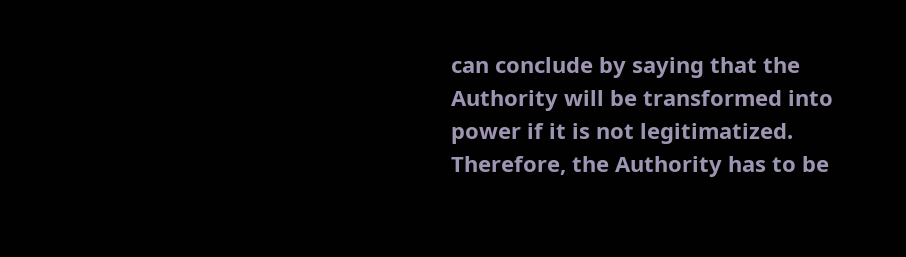can conclude by saying that the Authority will be transformed into power if it is not legitimatized. Therefore, the Authority has to be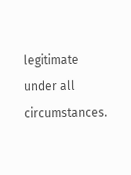legitimate under all circumstances.